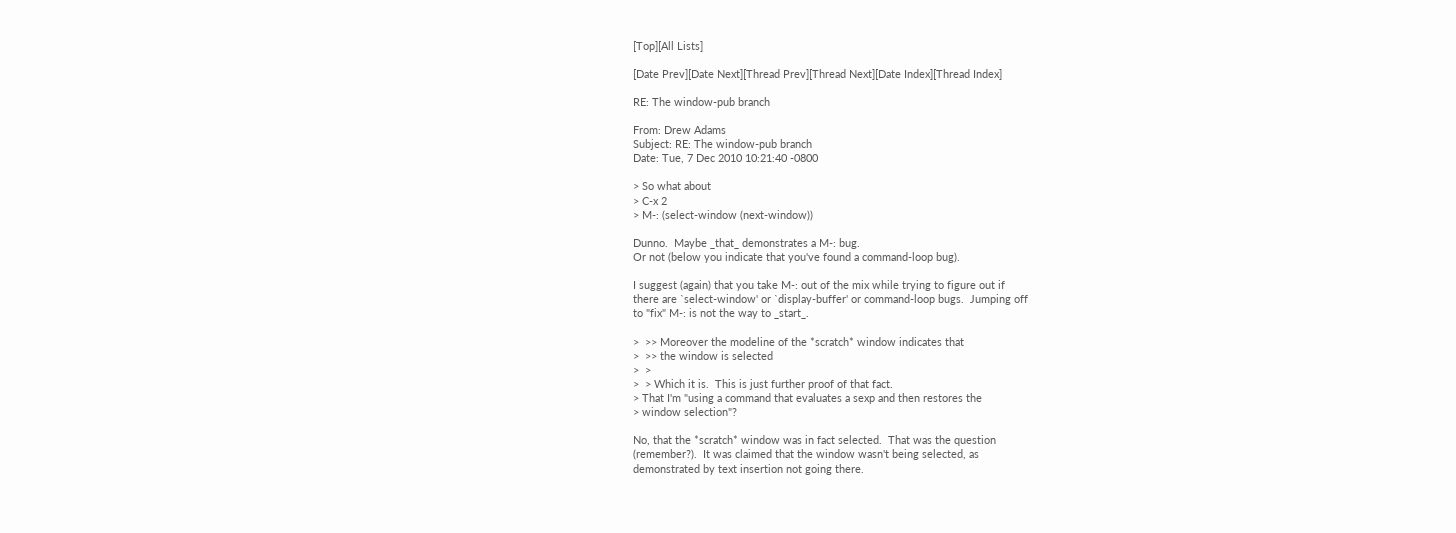[Top][All Lists]

[Date Prev][Date Next][Thread Prev][Thread Next][Date Index][Thread Index]

RE: The window-pub branch

From: Drew Adams
Subject: RE: The window-pub branch
Date: Tue, 7 Dec 2010 10:21:40 -0800

> So what about
> C-x 2
> M-: (select-window (next-window))

Dunno.  Maybe _that_ demonstrates a M-: bug.
Or not (below you indicate that you've found a command-loop bug).

I suggest (again) that you take M-: out of the mix while trying to figure out if
there are `select-window' or `display-buffer' or command-loop bugs.  Jumping off
to "fix" M-: is not the way to _start_.

>  >> Moreover the modeline of the *scratch* window indicates that
>  >> the window is selected
>  >
>  > Which it is.  This is just further proof of that fact.
> That I'm "using a command that evaluates a sexp and then restores the
> window selection"?

No, that the *scratch* window was in fact selected.  That was the question
(remember?).  It was claimed that the window wasn't being selected, as
demonstrated by text insertion not going there.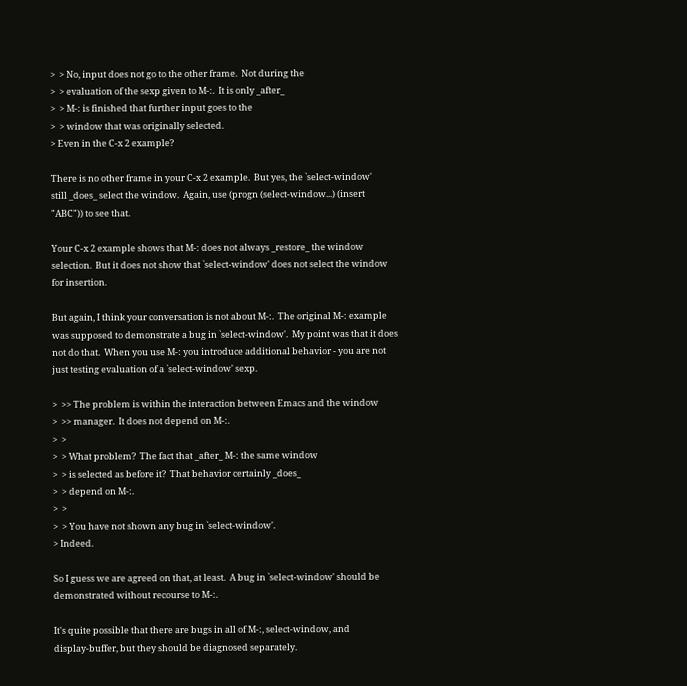>  > No, input does not go to the other frame.  Not during the
>  > evaluation of the sexp given to M-:.  It is only _after_
>  > M-: is finished that further input goes to the
>  > window that was originally selected.
> Even in the C-x 2 example?

There is no other frame in your C-x 2 example.  But yes, the `select-window'
still _does_ select the window.  Again, use (progn (select-window...) (insert
"ABC")) to see that.

Your C-x 2 example shows that M-: does not always _restore_ the window
selection.  But it does not show that `select-window' does not select the window
for insertion.

But again, I think your conversation is not about M-:.  The original M-: example
was supposed to demonstrate a bug in `select-window'.  My point was that it does
not do that.  When you use M-: you introduce additional behavior - you are not
just testing evaluation of a `select-window' sexp.

>  >> The problem is within the interaction between Emacs and the window
>  >> manager.  It does not depend on M-:.
>  >
>  > What problem?  The fact that _after_ M-: the same window
>  > is selected as before it?  That behavior certainly _does_
>  > depend on M-:.
>  >
>  > You have not shown any bug in `select-window'.
> Indeed.

So I guess we are agreed on that, at least.  A bug in `select-window' should be
demonstrated without recourse to M-:.

It's quite possible that there are bugs in all of M-:, select-window, and
display-buffer, but they should be diagnosed separately.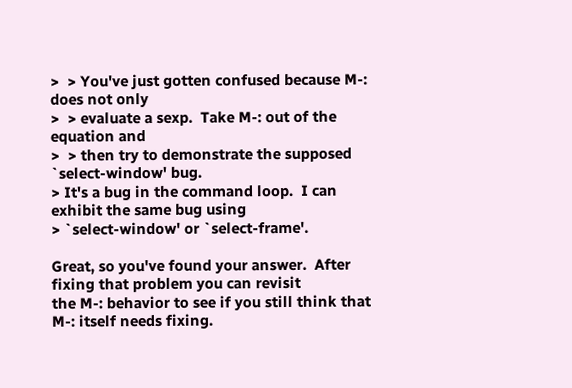>  > You've just gotten confused because M-: does not only
>  > evaluate a sexp.  Take M-: out of the equation and
>  > then try to demonstrate the supposed `select-window' bug.
> It's a bug in the command loop.  I can exhibit the same bug using
> `select-window' or `select-frame'.

Great, so you've found your answer.  After fixing that problem you can revisit
the M-: behavior to see if you still think that M-: itself needs fixing.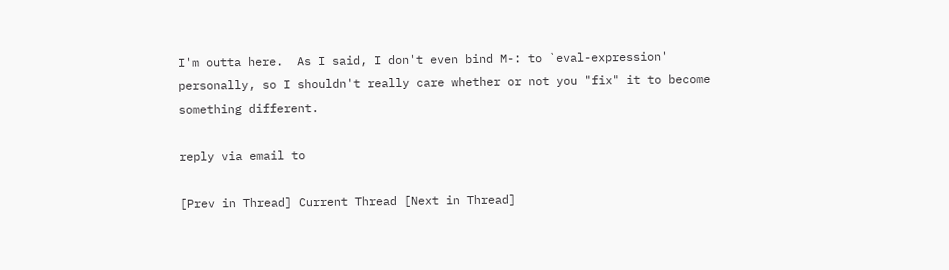I'm outta here.  As I said, I don't even bind M-: to `eval-expression'
personally, so I shouldn't really care whether or not you "fix" it to become
something different.

reply via email to

[Prev in Thread] Current Thread [Next in Thread]